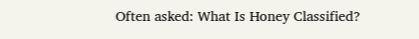Often asked: What Is Honey Classified?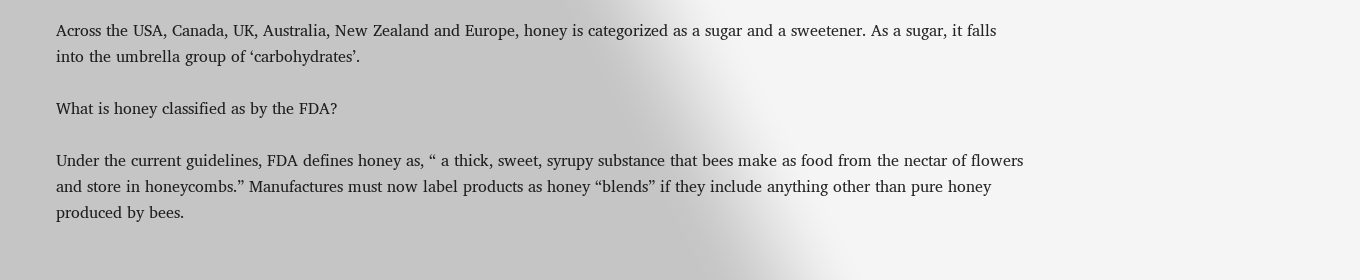Across the USA, Canada, UK, Australia, New Zealand and Europe, honey is categorized as a sugar and a sweetener. As a sugar, it falls into the umbrella group of ‘carbohydrates’.

What is honey classified as by the FDA?

Under the current guidelines, FDA defines honey as, “ a thick, sweet, syrupy substance that bees make as food from the nectar of flowers and store in honeycombs.” Manufactures must now label products as honey “blends” if they include anything other than pure honey produced by bees.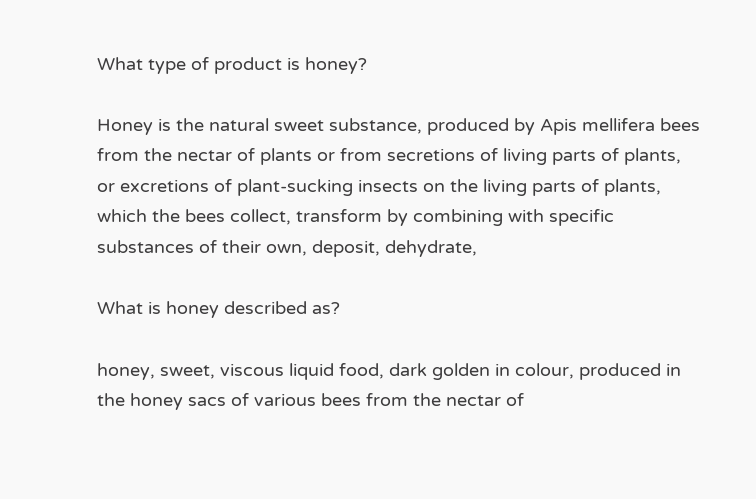What type of product is honey?

Honey is the natural sweet substance, produced by Apis mellifera bees from the nectar of plants or from secretions of living parts of plants, or excretions of plant-sucking insects on the living parts of plants, which the bees collect, transform by combining with specific substances of their own, deposit, dehydrate,

What is honey described as?

honey, sweet, viscous liquid food, dark golden in colour, produced in the honey sacs of various bees from the nectar of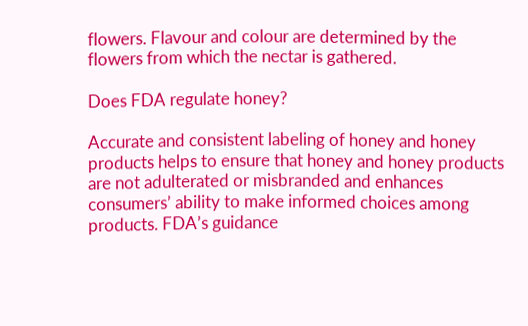flowers. Flavour and colour are determined by the flowers from which the nectar is gathered.

Does FDA regulate honey?

Accurate and consistent labeling of honey and honey products helps to ensure that honey and honey products are not adulterated or misbranded and enhances consumers’ ability to make informed choices among products. FDA’s guidance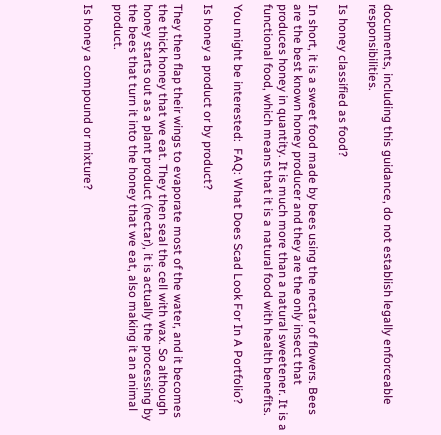documents, including this guidance, do not establish legally enforceable responsibilities.

Is honey classified as food?

In short, it is a sweet food made by bees using the nectar of flowers. Bees are the best known honey producer and they are the only insect that produces honey in quantity. It is much more than a natural sweetener. It is a functional food, which means that it is a natural food with health benefits.

You might be interested:  FAQ: What Does Scad Look For In A Portfolio?

Is honey a product or by product?

They then flap their wings to evaporate most of the water, and it becomes the thick honey that we eat. They then seal the cell with wax. So although honey starts out as a plant product (nectar), it is actually the processing by the bees that turn it into the honey that we eat, also making it an animal product.

Is honey a compound or mixture?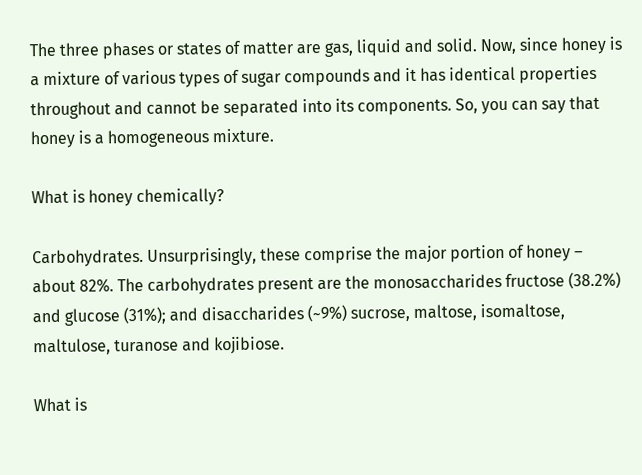The three phases or states of matter are gas, liquid and solid. Now, since honey is a mixture of various types of sugar compounds and it has identical properties throughout and cannot be separated into its components. So, you can say that honey is a homogeneous mixture.

What is honey chemically?

Carbohydrates. Unsurprisingly, these comprise the major portion of honey – about 82%. The carbohydrates present are the monosaccharides fructose (38.2%) and glucose (31%); and disaccharides (~9%) sucrose, maltose, isomaltose, maltulose, turanose and kojibiose.

What is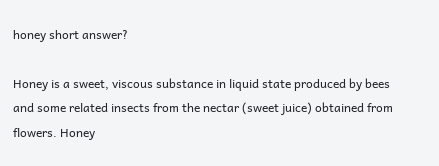honey short answer?

Honey is a sweet, viscous substance in liquid state produced by bees and some related insects from the nectar (sweet juice) obtained from flowers. Honey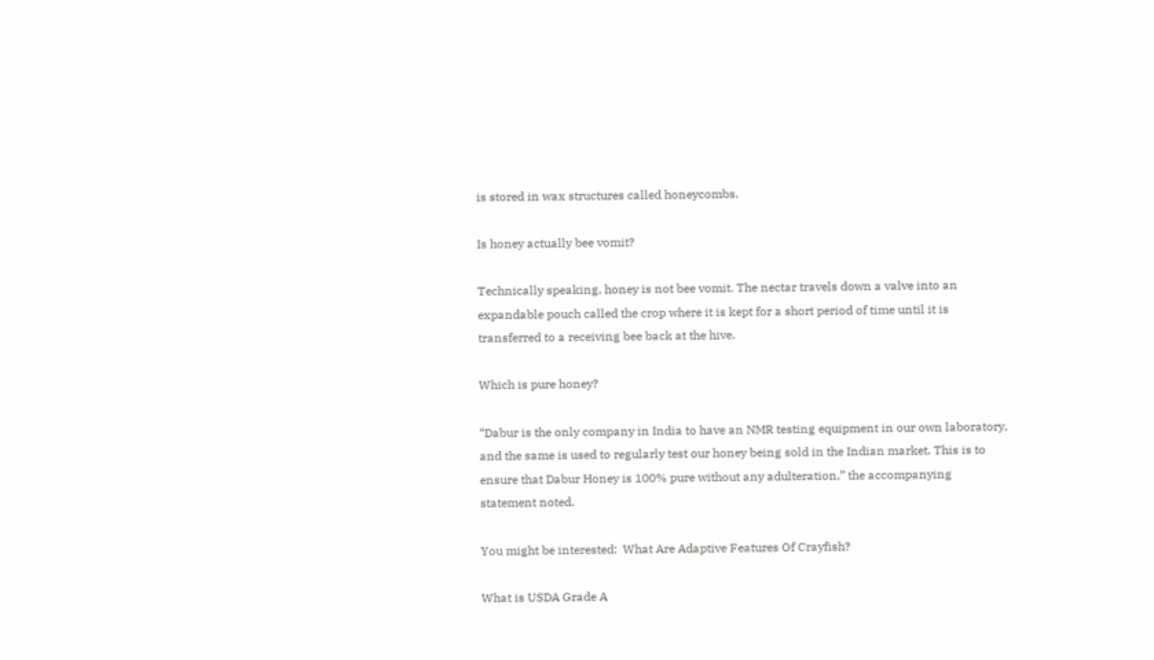is stored in wax structures called honeycombs.

Is honey actually bee vomit?

Technically speaking, honey is not bee vomit. The nectar travels down a valve into an expandable pouch called the crop where it is kept for a short period of time until it is transferred to a receiving bee back at the hive.

Which is pure honey?

“Dabur is the only company in India to have an NMR testing equipment in our own laboratory, and the same is used to regularly test our honey being sold in the Indian market. This is to ensure that Dabur Honey is 100% pure without any adulteration,” the accompanying statement noted.

You might be interested:  What Are Adaptive Features Of Crayfish?

What is USDA Grade A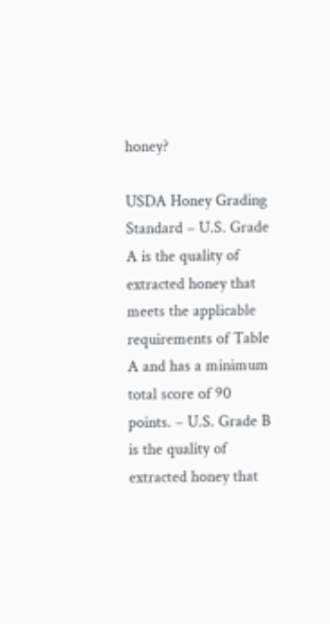honey?

USDA Honey Grading Standard – U.S. Grade A is the quality of extracted honey that meets the applicable requirements of Table A and has a minimum total score of 90 points. – U.S. Grade B is the quality of extracted honey that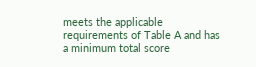meets the applicable requirements of Table A and has a minimum total score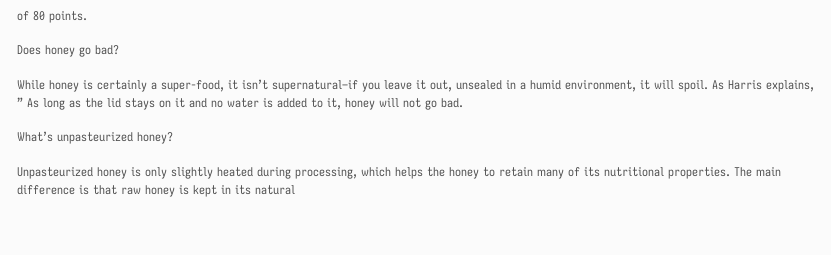of 80 points.

Does honey go bad?

While honey is certainly a super-food, it isn’t supernatural–if you leave it out, unsealed in a humid environment, it will spoil. As Harris explains, ” As long as the lid stays on it and no water is added to it, honey will not go bad.

What’s unpasteurized honey?

Unpasteurized honey is only slightly heated during processing, which helps the honey to retain many of its nutritional properties. The main difference is that raw honey is kept in its natural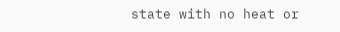state with no heat or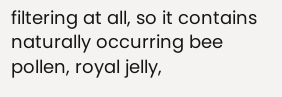filtering at all, so it contains naturally occurring bee pollen, royal jelly,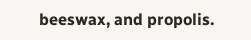beeswax, and propolis.